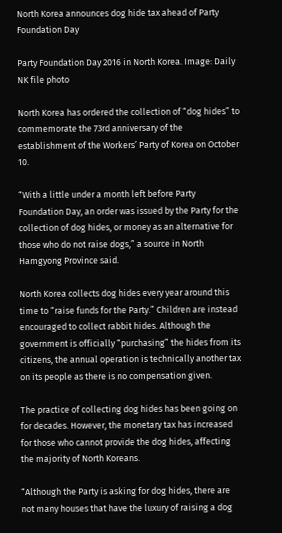North Korea announces dog hide tax ahead of Party Foundation Day

Party Foundation Day 2016 in North Korea. Image: Daily NK file photo

North Korea has ordered the collection of “dog hides” to commemorate the 73rd anniversary of the establishment of the Workers’ Party of Korea on October 10.

“With a little under a month left before Party Foundation Day, an order was issued by the Party for the collection of dog hides, or money as an alternative for those who do not raise dogs,” a source in North Hamgyong Province said.

North Korea collects dog hides every year around this time to “raise funds for the Party.” Children are instead encouraged to collect rabbit hides. Although the government is officially “purchasing” the hides from its citizens, the annual operation is technically another tax on its people as there is no compensation given.

The practice of collecting dog hides has been going on for decades. However, the monetary tax has increased for those who cannot provide the dog hides, affecting the majority of North Koreans.

“Although the Party is asking for dog hides, there are not many houses that have the luxury of raising a dog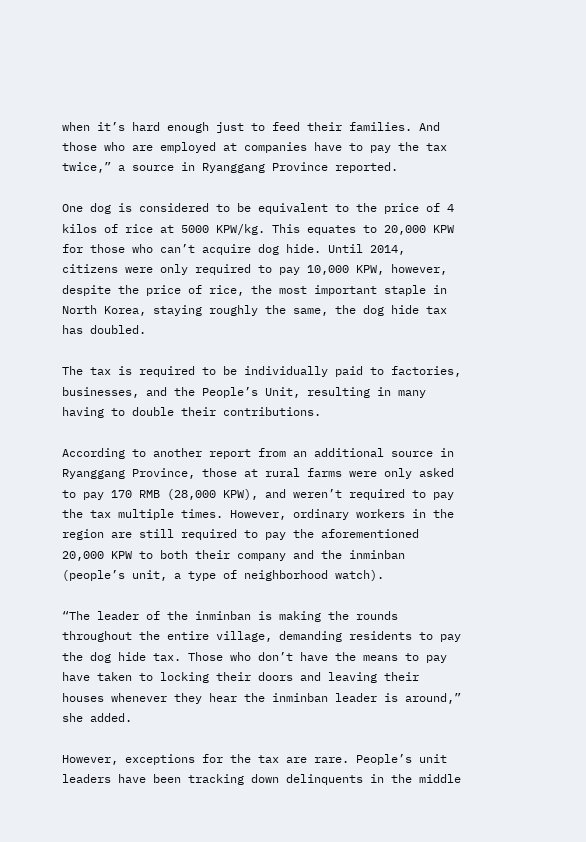when it’s hard enough just to feed their families. And those who are employed at companies have to pay the tax twice,” a source in Ryanggang Province reported.

One dog is considered to be equivalent to the price of 4 kilos of rice at 5000 KPW/kg. This equates to 20,000 KPW for those who can’t acquire dog hide. Until 2014, citizens were only required to pay 10,000 KPW, however, despite the price of rice, the most important staple in North Korea, staying roughly the same, the dog hide tax has doubled.

The tax is required to be individually paid to factories, businesses, and the People’s Unit, resulting in many having to double their contributions.

According to another report from an additional source in Ryanggang Province, those at rural farms were only asked to pay 170 RMB (28,000 KPW), and weren’t required to pay the tax multiple times. However, ordinary workers in the region are still required to pay the aforementioned 20,000 KPW to both their company and the inminban (people’s unit, a type of neighborhood watch).

“The leader of the inminban is making the rounds throughout the entire village, demanding residents to pay the dog hide tax. Those who don’t have the means to pay have taken to locking their doors and leaving their houses whenever they hear the inminban leader is around,” she added.

However, exceptions for the tax are rare. People’s unit leaders have been tracking down delinquents in the middle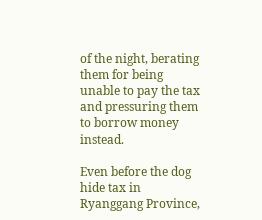of the night, berating them for being unable to pay the tax and pressuring them to borrow money instead.

Even before the dog hide tax in Ryanggang Province,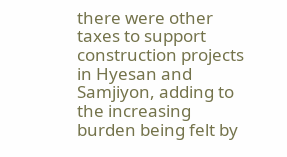there were other taxes to support construction projects in Hyesan and Samjiyon, adding to the increasing burden being felt by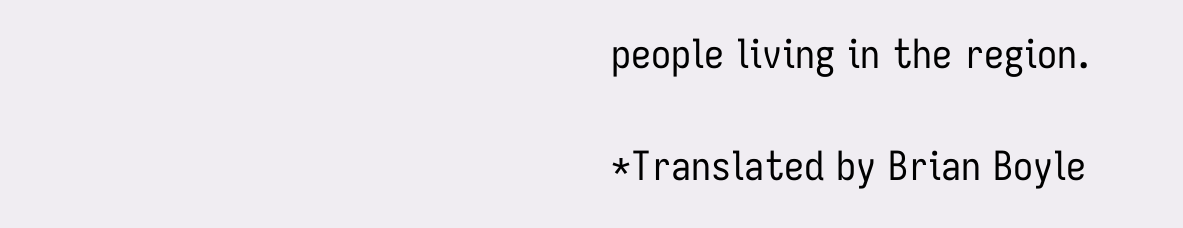people living in the region.

*Translated by Brian Boyle